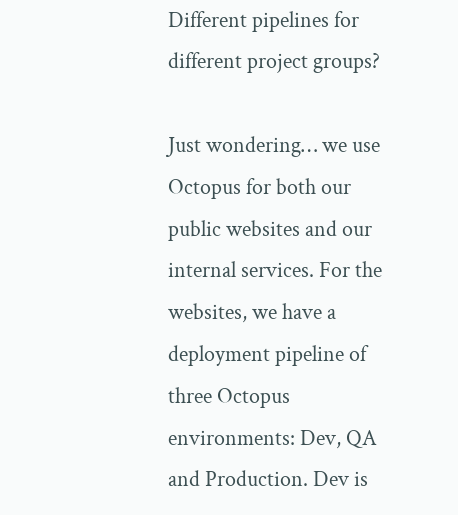Different pipelines for different project groups?

Just wondering… we use Octopus for both our public websites and our internal services. For the websites, we have a deployment pipeline of three Octopus environments: Dev, QA and Production. Dev is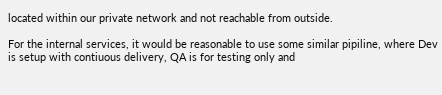located within our private network and not reachable from outside.

For the internal services, it would be reasonable to use some similar pipiline, where Dev is setup with contiuous delivery, QA is for testing only and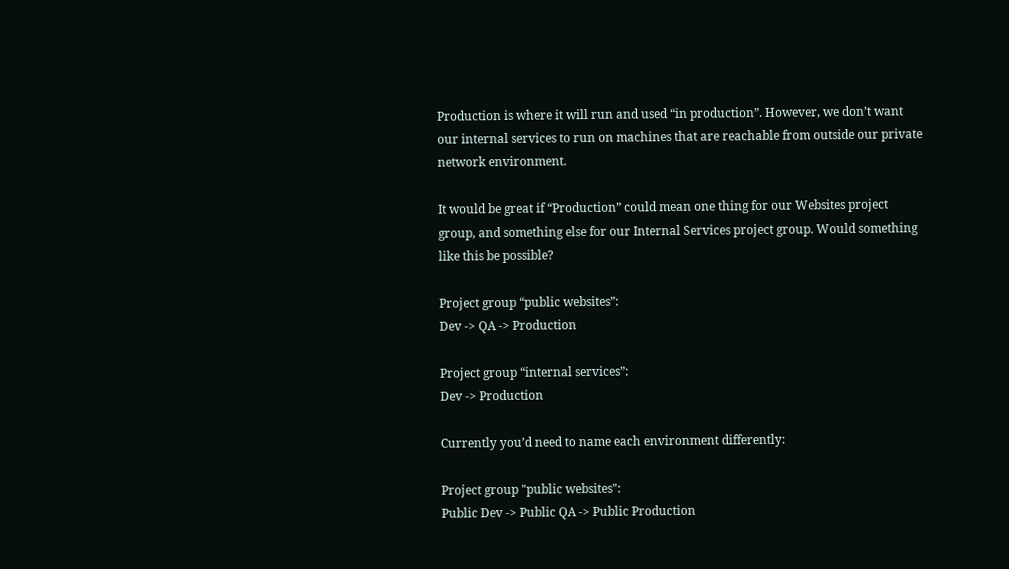Production is where it will run and used “in production”. However, we don’t want our internal services to run on machines that are reachable from outside our private network environment.

It would be great if “Production” could mean one thing for our Websites project group, and something else for our Internal Services project group. Would something like this be possible?

Project group “public websites”:
Dev -> QA -> Production

Project group “internal services”:
Dev -> Production

Currently you’d need to name each environment differently:

Project group "public websites":
Public Dev -> Public QA -> Public Production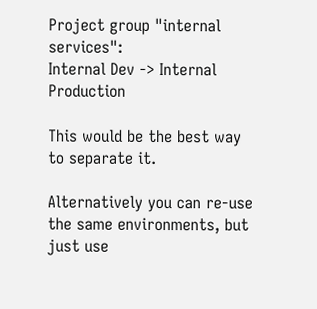Project group "internal services":
Internal Dev -> Internal Production

This would be the best way to separate it.

Alternatively you can re-use the same environments, but just use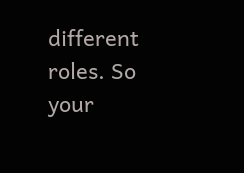different roles. So your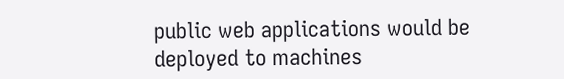public web applications would be deployed to machines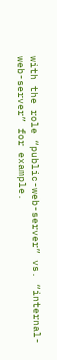with the role “public-web-server” vs. “internal-web-server” for example.